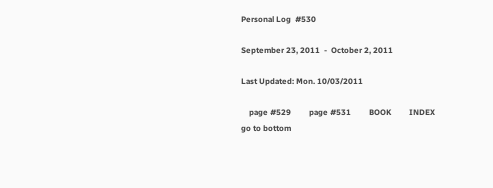Personal Log  #530

September 23, 2011  -  October 2, 2011

Last Updated: Mon. 10/03/2011

    page #529         page #531         BOOK         INDEX         go to bottom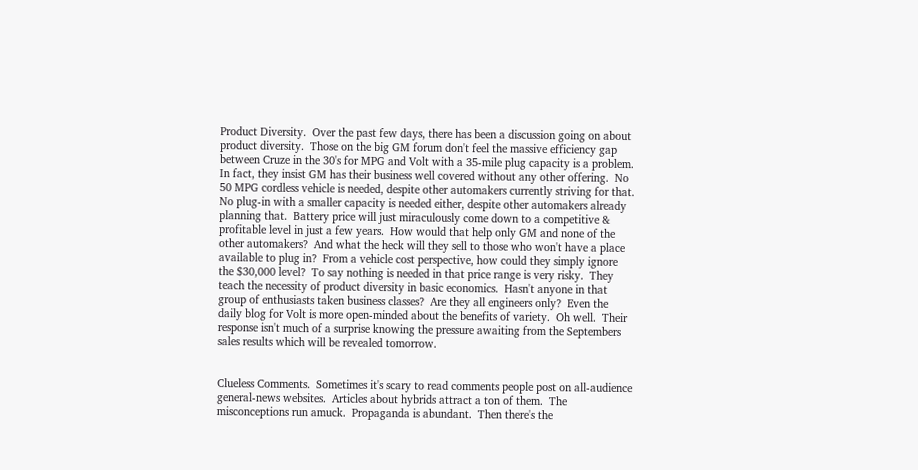Product Diversity.  Over the past few days, there has been a discussion going on about product diversity.  Those on the big GM forum don't feel the massive efficiency gap between Cruze in the 30's for MPG and Volt with a 35-mile plug capacity is a problem.  In fact, they insist GM has their business well covered without any other offering.  No 50 MPG cordless vehicle is needed, despite other automakers currently striving for that.  No plug-in with a smaller capacity is needed either, despite other automakers already planning that.  Battery price will just miraculously come down to a competitive & profitable level in just a few years.  How would that help only GM and none of the other automakers?  And what the heck will they sell to those who won't have a place available to plug in?  From a vehicle cost perspective, how could they simply ignore the $30,000 level?  To say nothing is needed in that price range is very risky.  They teach the necessity of product diversity in basic economics.  Hasn't anyone in that group of enthusiasts taken business classes?  Are they all engineers only?  Even the daily blog for Volt is more open-minded about the benefits of variety.  Oh well.  Their response isn't much of a surprise knowing the pressure awaiting from the Septembers sales results which will be revealed tomorrow.


Clueless Comments.  Sometimes it's scary to read comments people post on all-audience general-news websites.  Articles about hybrids attract a ton of them.  The misconceptions run amuck.  Propaganda is abundant.  Then there's the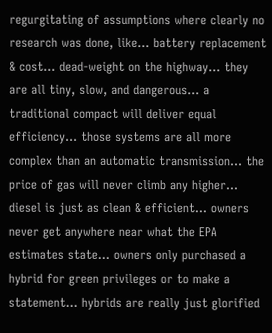regurgitating of assumptions where clearly no research was done, like... battery replacement & cost... dead-weight on the highway... they are all tiny, slow, and dangerous... a traditional compact will deliver equal efficiency... those systems are all more complex than an automatic transmission... the price of gas will never climb any higher... diesel is just as clean & efficient... owners never get anywhere near what the EPA estimates state... owners only purchased a hybrid for green privileges or to make a statement... hybrids are really just glorified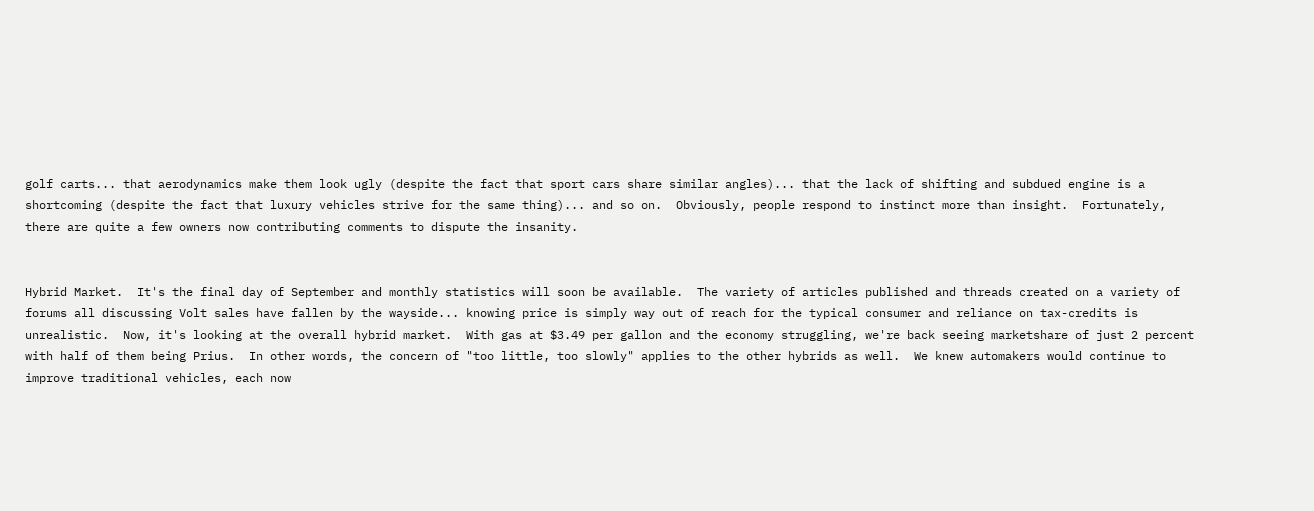golf carts... that aerodynamics make them look ugly (despite the fact that sport cars share similar angles)... that the lack of shifting and subdued engine is a shortcoming (despite the fact that luxury vehicles strive for the same thing)... and so on.  Obviously, people respond to instinct more than insight.  Fortunately, there are quite a few owners now contributing comments to dispute the insanity.


Hybrid Market.  It's the final day of September and monthly statistics will soon be available.  The variety of articles published and threads created on a variety of forums all discussing Volt sales have fallen by the wayside... knowing price is simply way out of reach for the typical consumer and reliance on tax-credits is unrealistic.  Now, it's looking at the overall hybrid market.  With gas at $3.49 per gallon and the economy struggling, we're back seeing marketshare of just 2 percent with half of them being Prius.  In other words, the concern of "too little, too slowly" applies to the other hybrids as well.  We knew automakers would continue to improve traditional vehicles, each now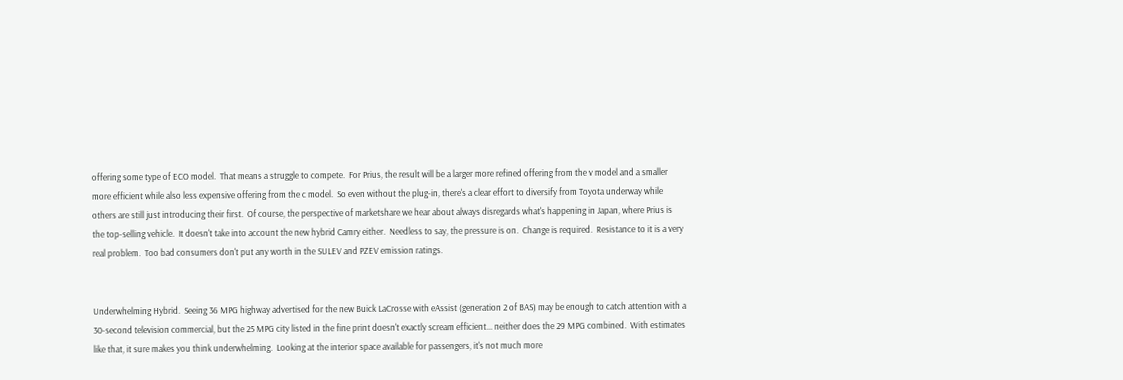offering some type of ECO model.  That means a struggle to compete.  For Prius, the result will be a larger more refined offering from the v model and a smaller more efficient while also less expensive offering from the c model.  So even without the plug-in, there's a clear effort to diversify from Toyota underway while others are still just introducing their first.  Of course, the perspective of marketshare we hear about always disregards what's happening in Japan, where Prius is the top-selling vehicle.  It doesn't take into account the new hybrid Camry either.  Needless to say, the pressure is on.  Change is required.  Resistance to it is a very real problem.  Too bad consumers don't put any worth in the SULEV and PZEV emission ratings.


Underwhelming Hybrid.  Seeing 36 MPG highway advertised for the new Buick LaCrosse with eAssist (generation 2 of BAS) may be enough to catch attention with a 30-second television commercial, but the 25 MPG city listed in the fine print doesn't exactly scream efficient... neither does the 29 MPG combined.  With estimates like that, it sure makes you think underwhelming.  Looking at the interior space available for passengers, it's not much more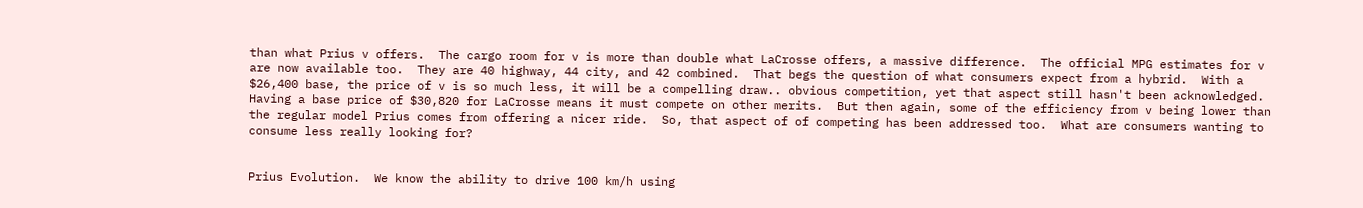than what Prius v offers.  The cargo room for v is more than double what LaCrosse offers, a massive difference.  The official MPG estimates for v are now available too.  They are 40 highway, 44 city, and 42 combined.  That begs the question of what consumers expect from a hybrid.  With a $26,400 base, the price of v is so much less, it will be a compelling draw.. obvious competition, yet that aspect still hasn't been acknowledged.  Having a base price of $30,820 for LaCrosse means it must compete on other merits.  But then again, some of the efficiency from v being lower than the regular model Prius comes from offering a nicer ride.  So, that aspect of of competing has been addressed too.  What are consumers wanting to consume less really looking for?


Prius Evolution.  We know the ability to drive 100 km/h using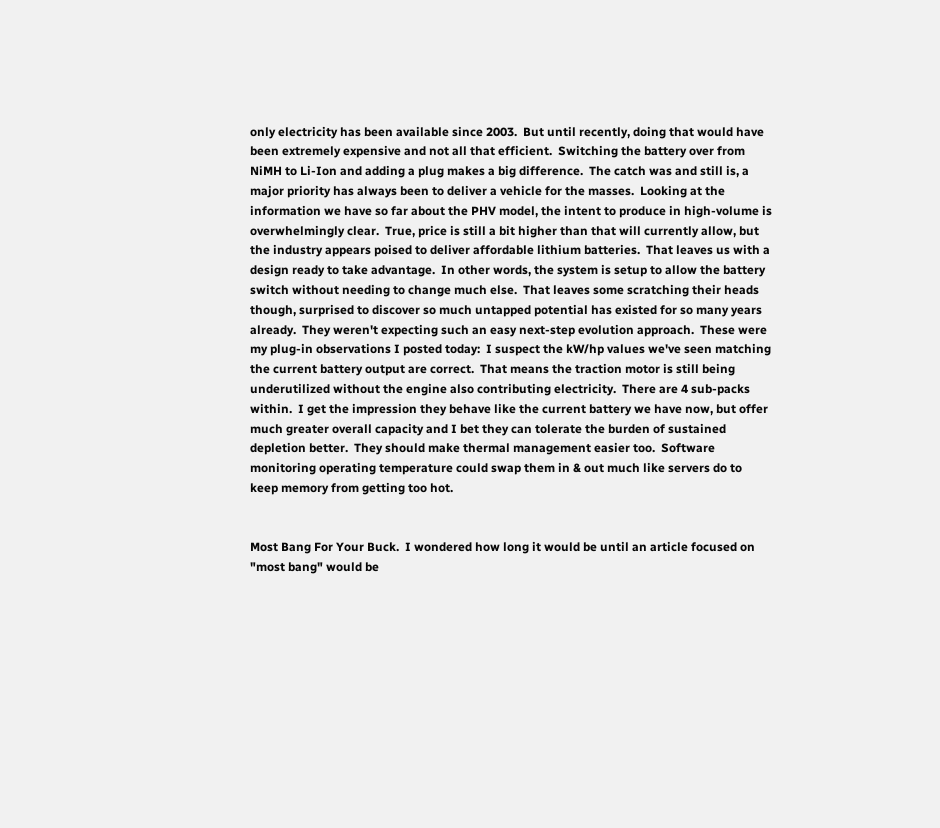only electricity has been available since 2003.  But until recently, doing that would have been extremely expensive and not all that efficient.  Switching the battery over from NiMH to Li-Ion and adding a plug makes a big difference.  The catch was and still is, a major priority has always been to deliver a vehicle for the masses.  Looking at the information we have so far about the PHV model, the intent to produce in high-volume is overwhelmingly clear.  True, price is still a bit higher than that will currently allow, but the industry appears poised to deliver affordable lithium batteries.  That leaves us with a design ready to take advantage.  In other words, the system is setup to allow the battery switch without needing to change much else.  That leaves some scratching their heads though, surprised to discover so much untapped potential has existed for so many years already.  They weren't expecting such an easy next-step evolution approach.  These were my plug-in observations I posted today:  I suspect the kW/hp values we've seen matching the current battery output are correct.  That means the traction motor is still being underutilized without the engine also contributing electricity.  There are 4 sub-packs within.  I get the impression they behave like the current battery we have now, but offer much greater overall capacity and I bet they can tolerate the burden of sustained depletion better.  They should make thermal management easier too.  Software monitoring operating temperature could swap them in & out much like servers do to keep memory from getting too hot.


Most Bang For Your Buck.  I wondered how long it would be until an article focused on "most bang" would be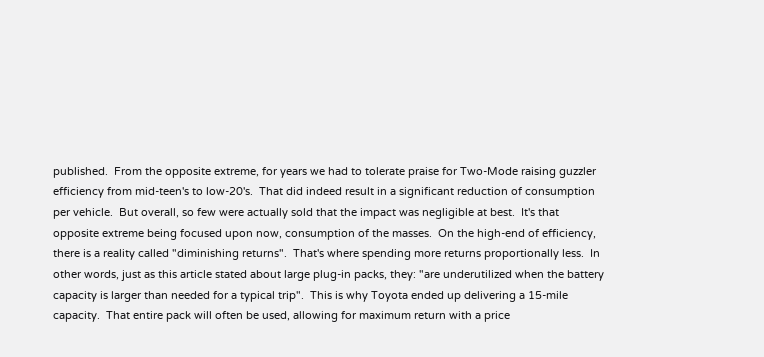published.  From the opposite extreme, for years we had to tolerate praise for Two-Mode raising guzzler efficiency from mid-teen's to low-20's.  That did indeed result in a significant reduction of consumption per vehicle.  But overall, so few were actually sold that the impact was negligible at best.  It's that opposite extreme being focused upon now, consumption of the masses.  On the high-end of efficiency, there is a reality called "diminishing returns".  That's where spending more returns proportionally less.  In other words, just as this article stated about large plug-in packs, they: "are underutilized when the battery capacity is larger than needed for a typical trip".  This is why Toyota ended up delivering a 15-mile capacity.  That entire pack will often be used, allowing for maximum return with a price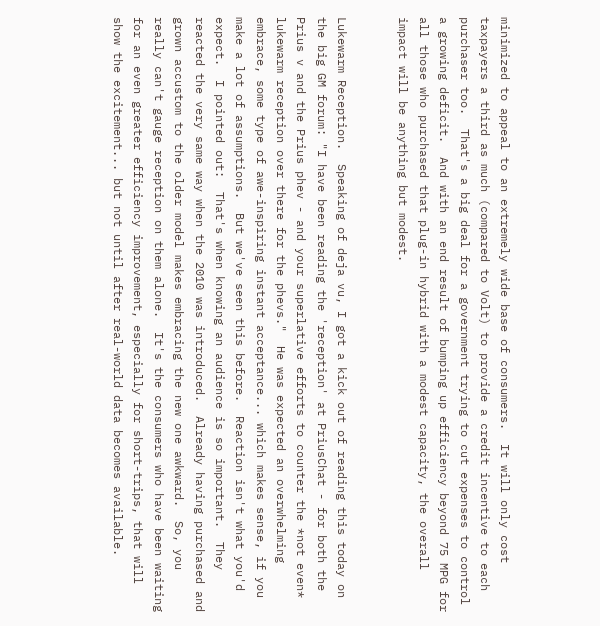minimized to appeal to an extremely wide base of consumers.  It will only cost taxpayers a third as much (compared to Volt) to provide a credit incentive to each purchaser too.  That's a big deal for a government trying to cut expenses to control a growing deficit.  And with an end result of bumping up efficiency beyond 75 MPG for all those who purchased that plug-in hybrid with a modest capacity, the overall impact will be anything but modest.


Lukewarm Reception.  Speaking of deja vu, I got a kick out of reading this today on the big GM forum: "I have been reading the 'reception' at PriusChat - for both the Prius v and the Prius phev - and your superlative efforts to counter the *not even* lukewarm reception over there for the phevs."  He was expected an overwhelming embrace, some type of awe-inspiring instant acceptance... which makes sense, if you make a lot of assumptions.  But we've seen this before.  Reaction isn't what you'd expect.  I pointed out:  That's when knowing an audience is so important.  They reacted the very same way when the 2010 was introduced.  Already having purchased and grown accustom to the older model makes embracing the new one awkward.  So, you really can't gauge reception on them alone.  It's the consumers who have been waiting for an even greater efficiency improvement, especially for short-trips, that will show the excitement... but not until after real-world data becomes available.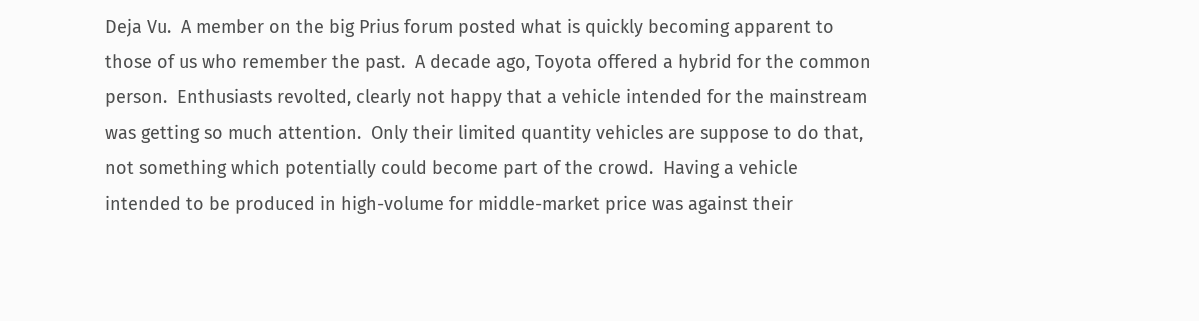Deja Vu.  A member on the big Prius forum posted what is quickly becoming apparent to those of us who remember the past.  A decade ago, Toyota offered a hybrid for the common person.  Enthusiasts revolted, clearly not happy that a vehicle intended for the mainstream was getting so much attention.  Only their limited quantity vehicles are suppose to do that, not something which potentially could become part of the crowd.  Having a vehicle intended to be produced in high-volume for middle-market price was against their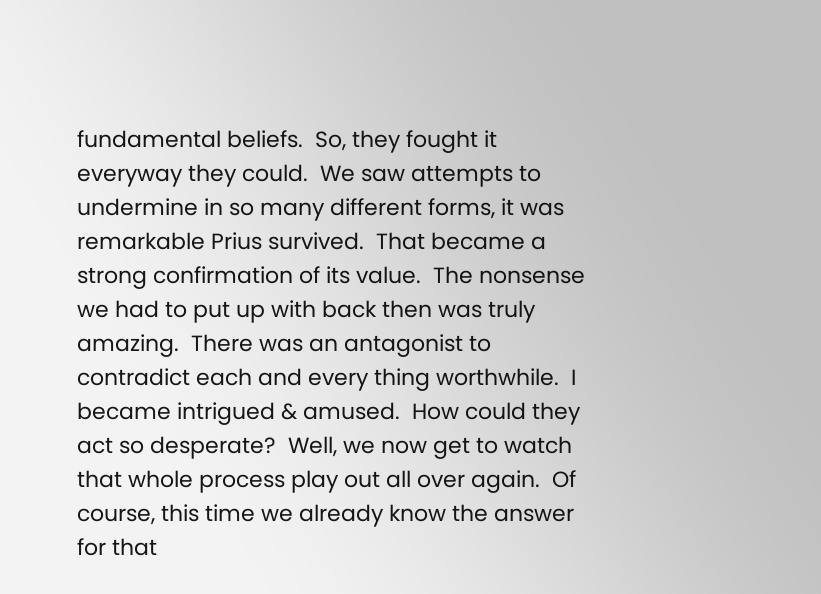fundamental beliefs.  So, they fought it everyway they could.  We saw attempts to undermine in so many different forms, it was remarkable Prius survived.  That became a strong confirmation of its value.  The nonsense we had to put up with back then was truly amazing.  There was an antagonist to contradict each and every thing worthwhile.  I became intrigued & amused.  How could they act so desperate?  Well, we now get to watch that whole process play out all over again.  Of course, this time we already know the answer for that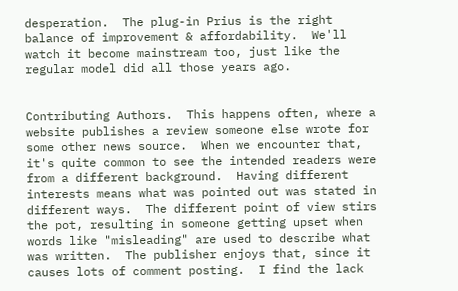desperation.  The plug-in Prius is the right balance of improvement & affordability.  We'll watch it become mainstream too, just like the regular model did all those years ago.


Contributing Authors.  This happens often, where a website publishes a review someone else wrote for some other news source.  When we encounter that, it's quite common to see the intended readers were from a different background.  Having different interests means what was pointed out was stated in different ways.  The different point of view stirs the pot, resulting in someone getting upset when words like "misleading" are used to describe what was written.  The publisher enjoys that, since it causes lots of comment posting.  I find the lack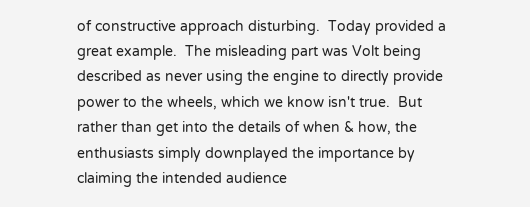of constructive approach disturbing.  Today provided a great example.  The misleading part was Volt being described as never using the engine to directly provide power to the wheels, which we know isn't true.  But rather than get into the details of when & how, the enthusiasts simply downplayed the importance by claiming the intended audience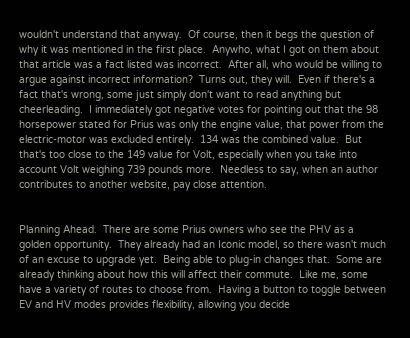wouldn't understand that anyway.  Of course, then it begs the question of why it was mentioned in the first place.  Anywho, what I got on them about that article was a fact listed was incorrect.  After all, who would be willing to argue against incorrect information?  Turns out, they will.  Even if there's a fact that's wrong, some just simply don't want to read anything but cheerleading.  I immediately got negative votes for pointing out that the 98 horsepower stated for Prius was only the engine value, that power from the electric-motor was excluded entirely.  134 was the combined value.  But that's too close to the 149 value for Volt, especially when you take into account Volt weighing 739 pounds more.  Needless to say, when an author contributes to another website, pay close attention.


Planning Ahead.  There are some Prius owners who see the PHV as a golden opportunity.  They already had an Iconic model, so there wasn't much of an excuse to upgrade yet.  Being able to plug-in changes that.  Some are already thinking about how this will affect their commute.  Like me, some have a variety of routes to choose from.  Having a button to toggle between EV and HV modes provides flexibility, allowing you decide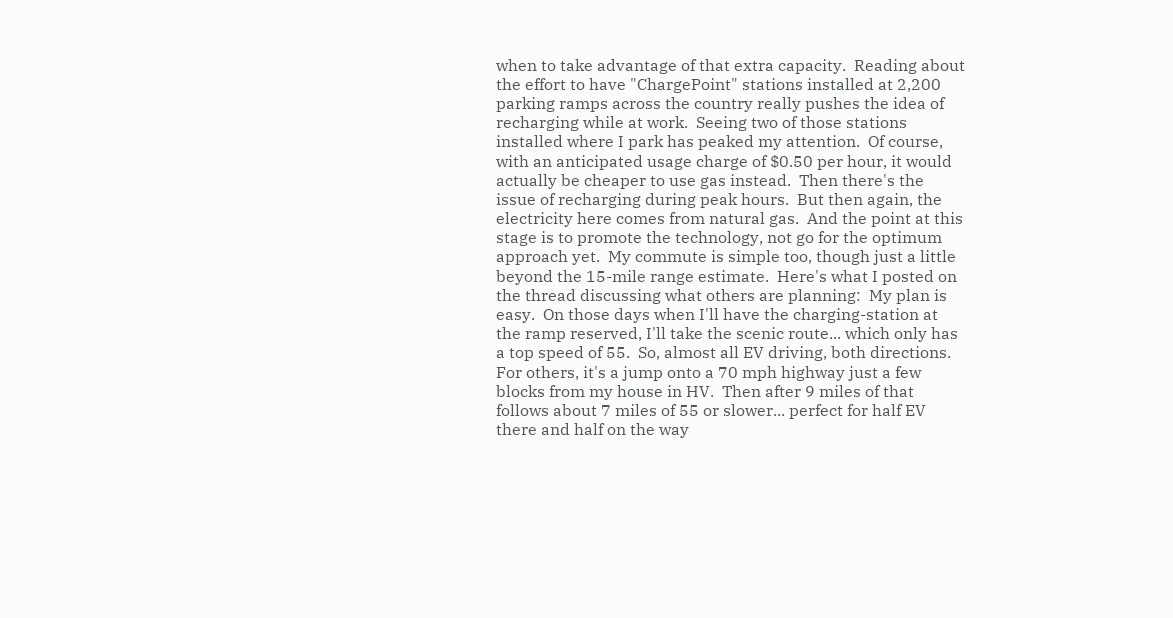when to take advantage of that extra capacity.  Reading about the effort to have "ChargePoint" stations installed at 2,200 parking ramps across the country really pushes the idea of recharging while at work.  Seeing two of those stations installed where I park has peaked my attention.  Of course, with an anticipated usage charge of $0.50 per hour, it would actually be cheaper to use gas instead.  Then there's the issue of recharging during peak hours.  But then again, the electricity here comes from natural gas.  And the point at this stage is to promote the technology, not go for the optimum approach yet.  My commute is simple too, though just a little beyond the 15-mile range estimate.  Here's what I posted on the thread discussing what others are planning:  My plan is easy.  On those days when I'll have the charging-station at the ramp reserved, I'll take the scenic route... which only has a top speed of 55.  So, almost all EV driving, both directions.  For others, it's a jump onto a 70 mph highway just a few blocks from my house in HV.  Then after 9 miles of that follows about 7 miles of 55 or slower... perfect for half EV there and half on the way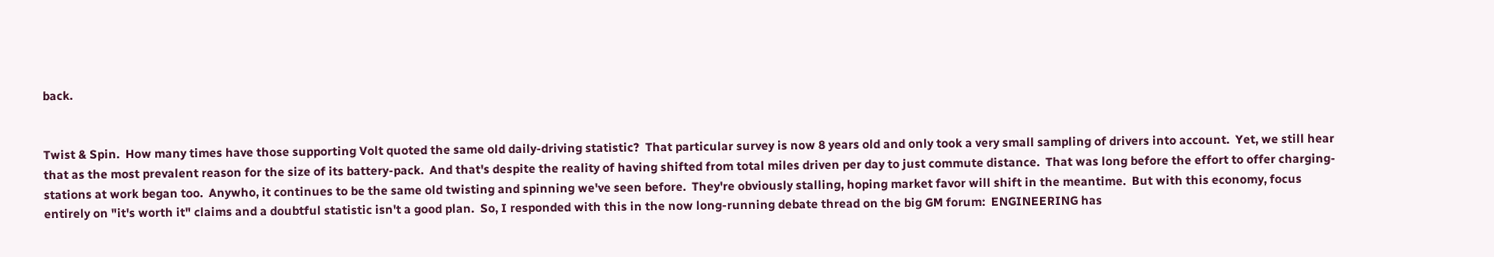back.


Twist & Spin.  How many times have those supporting Volt quoted the same old daily-driving statistic?  That particular survey is now 8 years old and only took a very small sampling of drivers into account.  Yet, we still hear that as the most prevalent reason for the size of its battery-pack.  And that's despite the reality of having shifted from total miles driven per day to just commute distance.  That was long before the effort to offer charging-stations at work began too.  Anywho, it continues to be the same old twisting and spinning we've seen before.  They're obviously stalling, hoping market favor will shift in the meantime.  But with this economy, focus entirely on "it's worth it" claims and a doubtful statistic isn't a good plan.  So, I responded with this in the now long-running debate thread on the big GM forum:  ENGINEERING has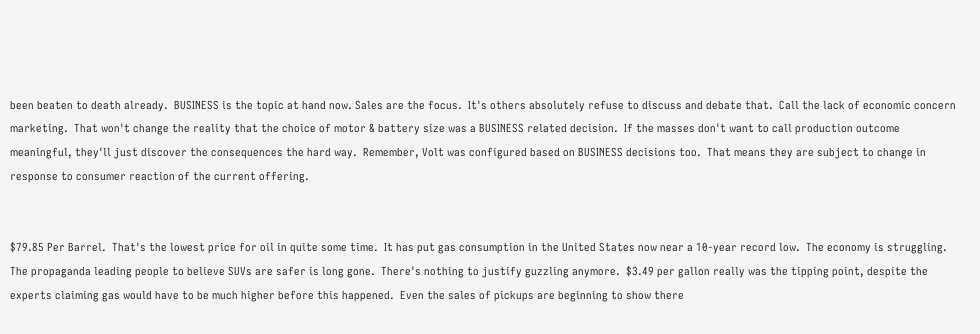been beaten to death already.  BUSINESS is the topic at hand now. Sales are the focus.  It's others absolutely refuse to discuss and debate that.  Call the lack of economic concern marketing.  That won't change the reality that the choice of motor & battery size was a BUSINESS related decision.  If the masses don't want to call production outcome meaningful, they'll just discover the consequences the hard way.  Remember, Volt was configured based on BUSINESS decisions too.  That means they are subject to change in response to consumer reaction of the current offering.


$79.85 Per Barrel.  That's the lowest price for oil in quite some time.  It has put gas consumption in the United States now near a 10-year record low.  The economy is struggling.  The propaganda leading people to believe SUVs are safer is long gone.  There's nothing to justify guzzling anymore.  $3.49 per gallon really was the tipping point, despite the experts claiming gas would have to be much higher before this happened.  Even the sales of pickups are beginning to show there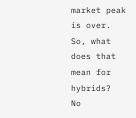market peak is over.  So, what does that mean for hybrids?  No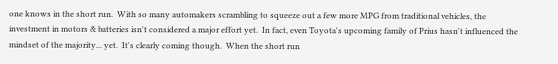one knows in the short run.  With so many automakers scrambling to squeeze out a few more MPG from traditional vehicles, the investment in motors & batteries isn't considered a major effort yet.  In fact, even Toyota's upcoming family of Prius hasn't influenced the mindset of the majority... yet.  It's clearly coming though.  When the short run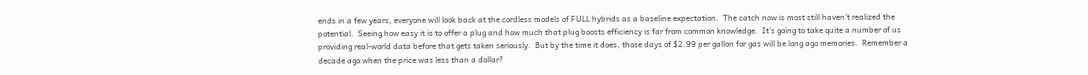ends in a few years, everyone will look back at the cordless models of FULL hybrids as a baseline expectation.  The catch now is most still haven't realized the potential.  Seeing how easy it is to offer a plug and how much that plug boosts efficiency is far from common knowledge.  It's going to take quite a number of us providing real-world data before that gets taken seriously.  But by the time it does, those days of $2.99 per gallon for gas will be long ago memories.  Remember a decade ago when the price was less than a dollar?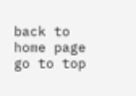back to home page       go to top